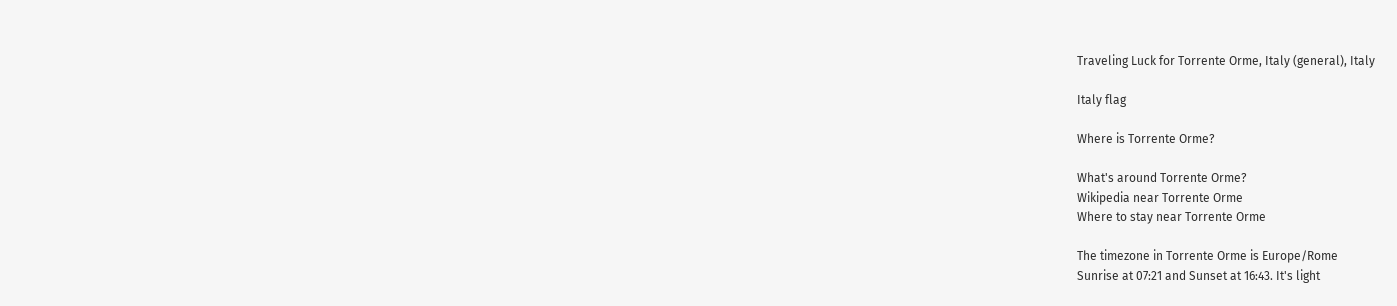Traveling Luck for Torrente Orme, Italy (general), Italy

Italy flag

Where is Torrente Orme?

What's around Torrente Orme?
Wikipedia near Torrente Orme
Where to stay near Torrente Orme

The timezone in Torrente Orme is Europe/Rome
Sunrise at 07:21 and Sunset at 16:43. It's light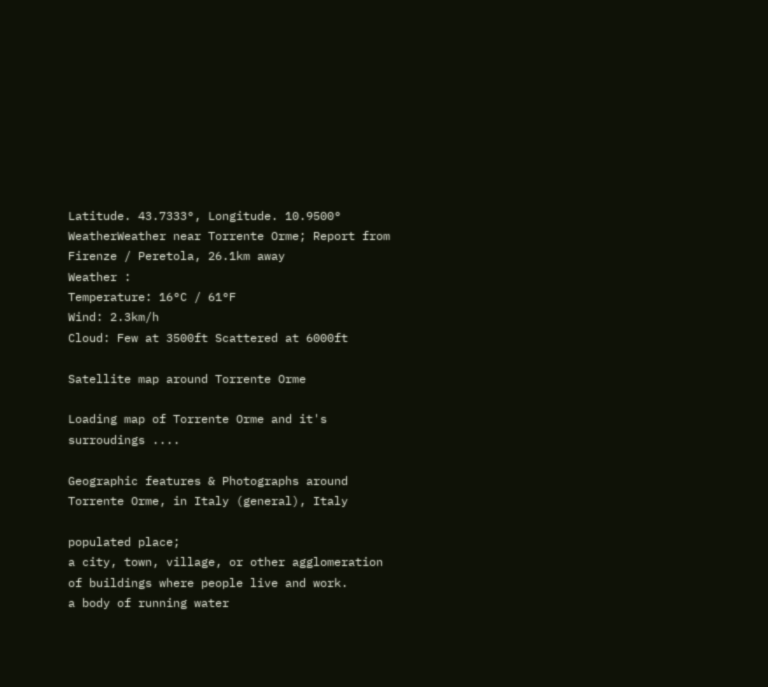Latitude. 43.7333°, Longitude. 10.9500°
WeatherWeather near Torrente Orme; Report from Firenze / Peretola, 26.1km away
Weather :
Temperature: 16°C / 61°F
Wind: 2.3km/h
Cloud: Few at 3500ft Scattered at 6000ft

Satellite map around Torrente Orme

Loading map of Torrente Orme and it's surroudings ....

Geographic features & Photographs around Torrente Orme, in Italy (general), Italy

populated place;
a city, town, village, or other agglomeration of buildings where people live and work.
a body of running water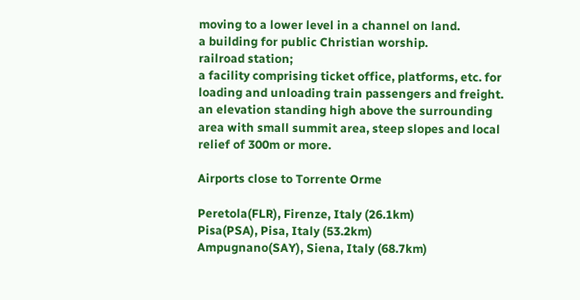moving to a lower level in a channel on land.
a building for public Christian worship.
railroad station;
a facility comprising ticket office, platforms, etc. for loading and unloading train passengers and freight.
an elevation standing high above the surrounding area with small summit area, steep slopes and local relief of 300m or more.

Airports close to Torrente Orme

Peretola(FLR), Firenze, Italy (26.1km)
Pisa(PSA), Pisa, Italy (53.2km)
Ampugnano(SAY), Siena, Italy (68.7km)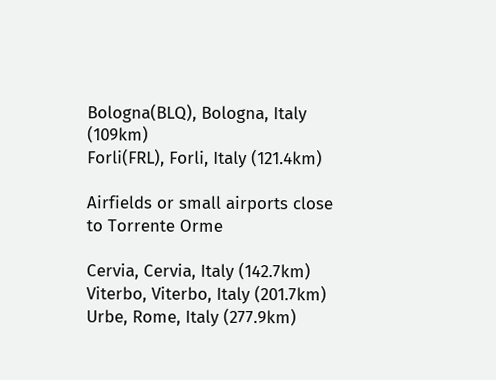Bologna(BLQ), Bologna, Italy (109km)
Forli(FRL), Forli, Italy (121.4km)

Airfields or small airports close to Torrente Orme

Cervia, Cervia, Italy (142.7km)
Viterbo, Viterbo, Italy (201.7km)
Urbe, Rome, Italy (277.9km)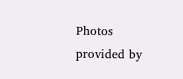Photos provided by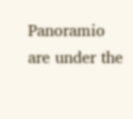Panoramio are under the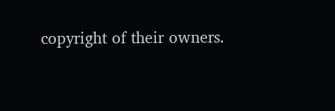copyright of their owners.